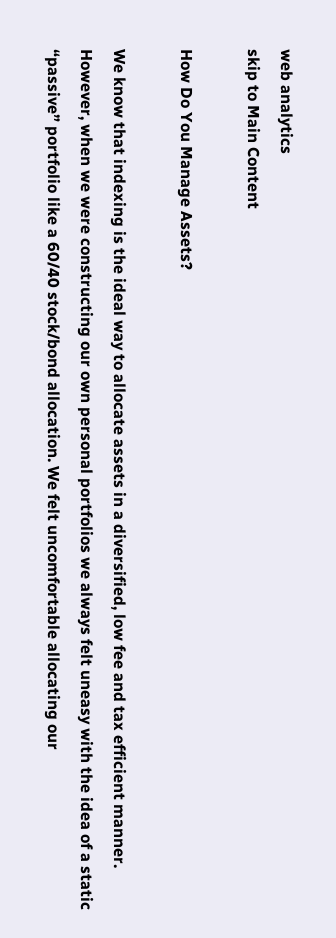web analytics
skip to Main Content

How Do You Manage Assets?

We know that indexing is the ideal way to allocate assets in a diversified, low fee and tax efficient manner. However, when we were constructing our own personal portfolios we always felt uneasy with the idea of a static “passive” portfolio like a 60/40 stock/bond allocation. We felt uncomfortable allocating our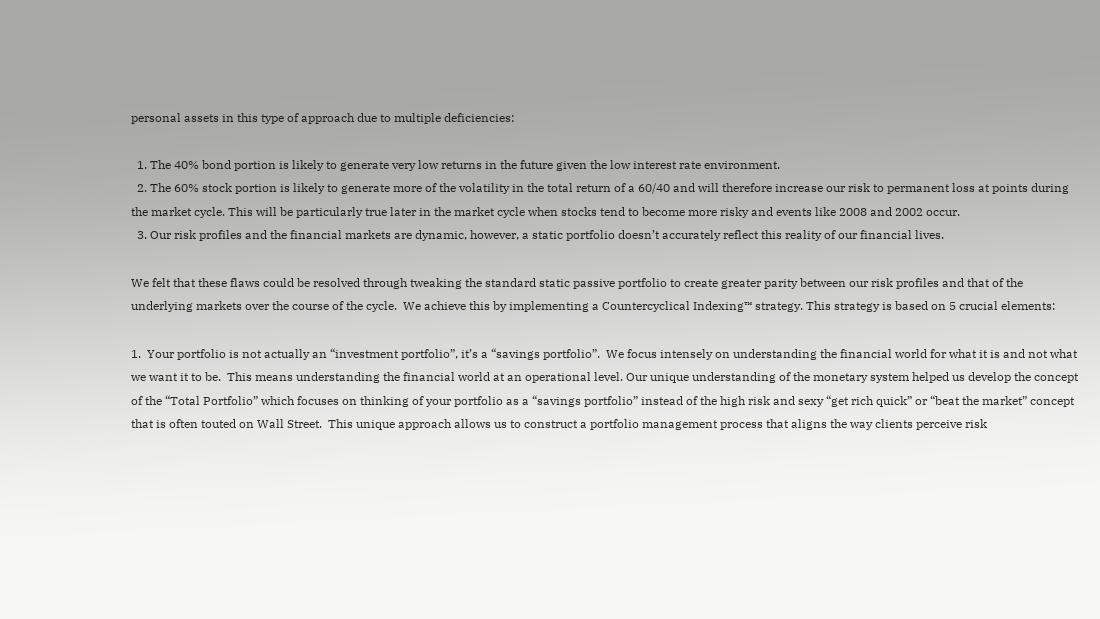personal assets in this type of approach due to multiple deficiencies:

  1. The 40% bond portion is likely to generate very low returns in the future given the low interest rate environment.
  2. The 60% stock portion is likely to generate more of the volatility in the total return of a 60/40 and will therefore increase our risk to permanent loss at points during the market cycle. This will be particularly true later in the market cycle when stocks tend to become more risky and events like 2008 and 2002 occur.
  3. Our risk profiles and the financial markets are dynamic, however, a static portfolio doesn’t accurately reflect this reality of our financial lives.

We felt that these flaws could be resolved through tweaking the standard static passive portfolio to create greater parity between our risk profiles and that of the underlying markets over the course of the cycle.  We achieve this by implementing a Countercyclical Indexing™ strategy. This strategy is based on 5 crucial elements:

1.  Your portfolio is not actually an “investment portfolio”, it’s a “savings portfolio”.  We focus intensely on understanding the financial world for what it is and not what we want it to be.  This means understanding the financial world at an operational level. Our unique understanding of the monetary system helped us develop the concept of the “Total Portfolio” which focuses on thinking of your portfolio as a “savings portfolio” instead of the high risk and sexy “get rich quick” or “beat the market” concept that is often touted on Wall Street.  This unique approach allows us to construct a portfolio management process that aligns the way clients perceive risk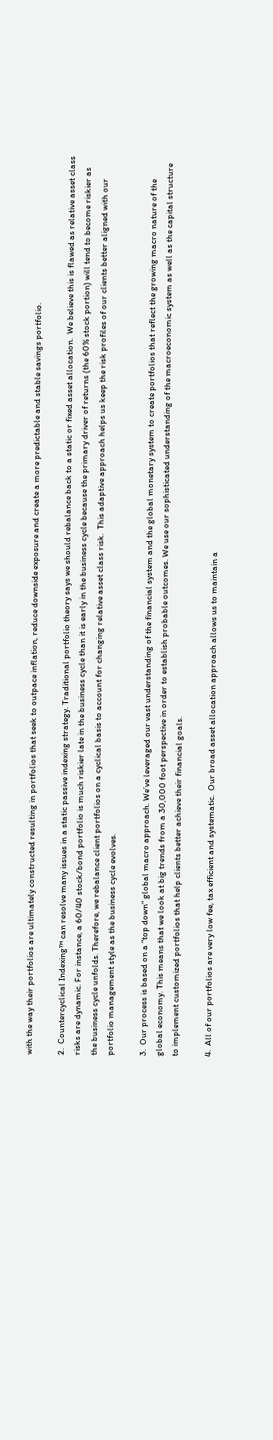with the way their portfolios are ultimately constructed resulting in portfolios that seek to outpace inflation, reduce downside exposure and create a more predictable and stable savings portfolio.

2.  Countercyclical Indexing™ can resolve many issues in a static passive indexing strategy. Traditional portfolio theory says we should rebalance back to a static or fixed asset allocation.  We believe this is flawed as relative asset class risks are dynamic. For instance, a 60/40 stock/bond portfolio is much riskier late in the business cycle than it is early in the business cycle because the primary driver of returns (the 60% stock portion) will tend to become riskier as the business cycle unfolds. Therefore, we rebalance client portfolios on a cyclical basis to account for changing relative asset class risk.  This adaptive approach helps us keep the risk profiles of our clients better aligned with our portfolio management style as the business cycle evolves.

3.  Our process is based on a “top down” global macro approach. We’ve leveraged our vast understanding of the financial system and the global monetary system to create portfolios that reflect the growing macro nature of the global economy. This means that we look at big trends from a 30,000 foot perspective in order to establish probable outcomes. We use our sophisticated understanding of the macroeconomic system as well as the capital structure to implement customized portfolios that help clients better achieve their financial goals.

4.  All of our portfolios are very low fee, tax efficient and systematic.  Our broad asset allocation approach allows us to maintain a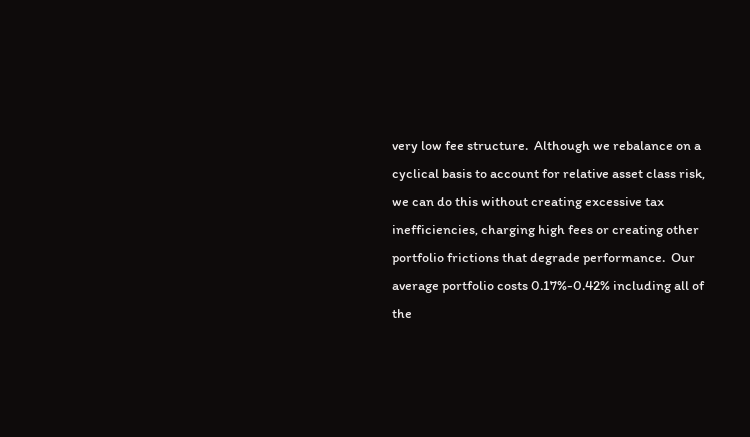very low fee structure.  Although we rebalance on a cyclical basis to account for relative asset class risk, we can do this without creating excessive tax inefficiencies, charging high fees or creating other portfolio frictions that degrade performance.  Our average portfolio costs 0.17%-0.42% including all of the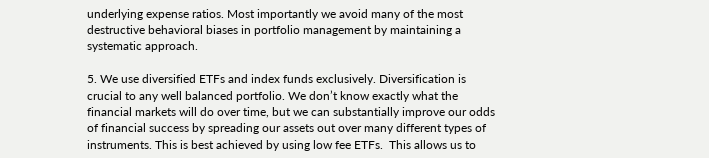underlying expense ratios. Most importantly we avoid many of the most destructive behavioral biases in portfolio management by maintaining a systematic approach.

5. We use diversified ETFs and index funds exclusively. Diversification is crucial to any well balanced portfolio. We don’t know exactly what the financial markets will do over time, but we can substantially improve our odds of financial success by spreading our assets out over many different types of instruments. This is best achieved by using low fee ETFs.  This allows us to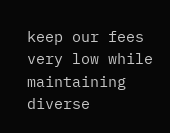keep our fees very low while maintaining diverse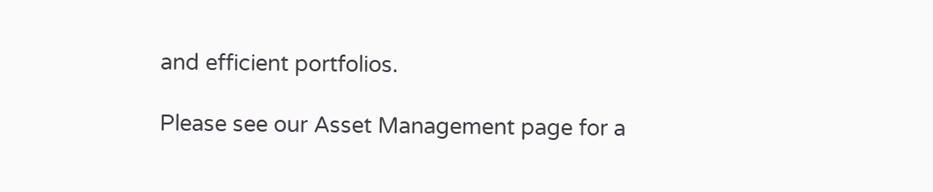and efficient portfolios.

Please see our Asset Management page for a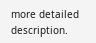more detailed description.